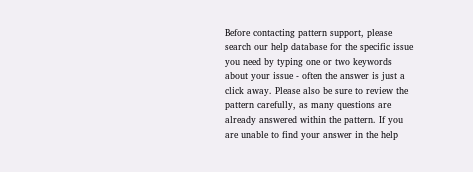Before contacting pattern support, please search our help database for the specific issue you need by typing one or two keywords about your issue - often the answer is just a click away. Please also be sure to review the pattern carefully, as many questions are already answered within the pattern. If you are unable to find your answer in the help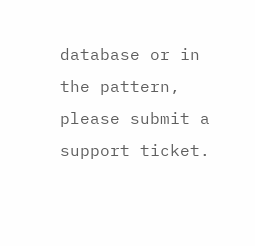database or in the pattern, please submit a support ticket.